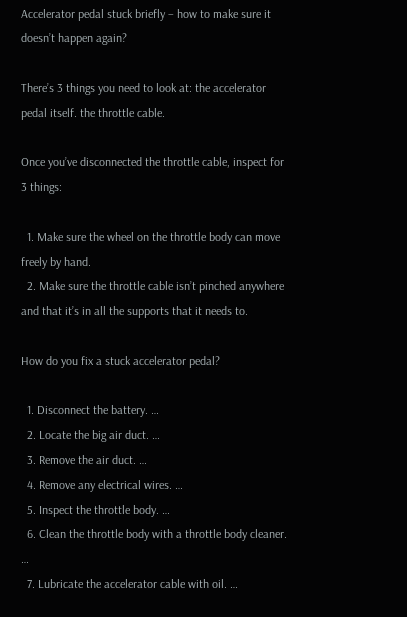Accelerator pedal stuck briefly – how to make sure it doesn’t happen again?

There’s 3 things you need to look at: the accelerator pedal itself. the throttle cable.

Once you’ve disconnected the throttle cable, inspect for 3 things:

  1. Make sure the wheel on the throttle body can move freely by hand.
  2. Make sure the throttle cable isn’t pinched anywhere and that it’s in all the supports that it needs to.

How do you fix a stuck accelerator pedal?

  1. Disconnect the battery. …
  2. Locate the big air duct. …
  3. Remove the air duct. …
  4. Remove any electrical wires. …
  5. Inspect the throttle body. …
  6. Clean the throttle body with a throttle body cleaner. …
  7. Lubricate the accelerator cable with oil. …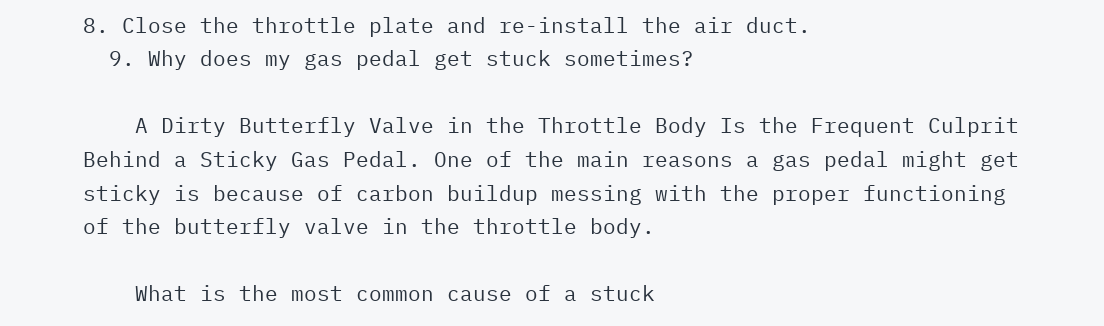8. Close the throttle plate and re-install the air duct.
  9. Why does my gas pedal get stuck sometimes?

    A Dirty Butterfly Valve in the Throttle Body Is the Frequent Culprit Behind a Sticky Gas Pedal. One of the main reasons a gas pedal might get sticky is because of carbon buildup messing with the proper functioning of the butterfly valve in the throttle body.

    What is the most common cause of a stuck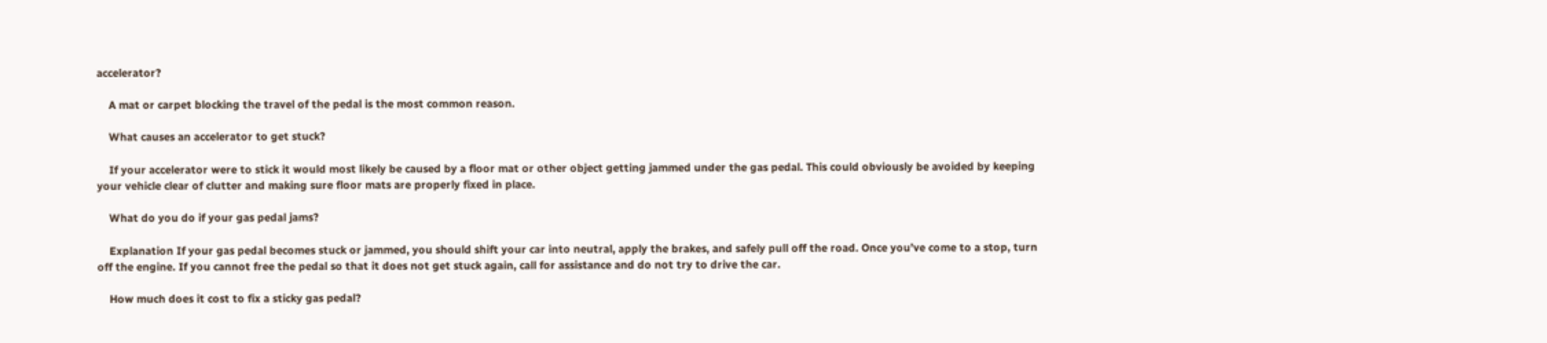accelerator?

    A mat or carpet blocking the travel of the pedal is the most common reason.

    What causes an accelerator to get stuck?

    If your accelerator were to stick it would most likely be caused by a floor mat or other object getting jammed under the gas pedal. This could obviously be avoided by keeping your vehicle clear of clutter and making sure floor mats are properly fixed in place.

    What do you do if your gas pedal jams?

    Explanation If your gas pedal becomes stuck or jammed, you should shift your car into neutral, apply the brakes, and safely pull off the road. Once you’ve come to a stop, turn off the engine. If you cannot free the pedal so that it does not get stuck again, call for assistance and do not try to drive the car.

    How much does it cost to fix a sticky gas pedal?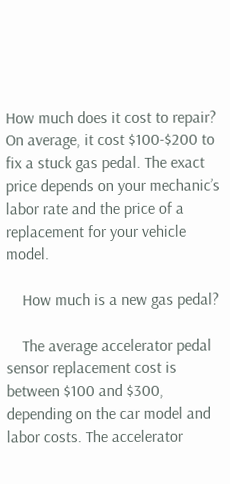How much does it cost to repair? On average, it cost $100-$200 to fix a stuck gas pedal. The exact price depends on your mechanic’s labor rate and the price of a replacement for your vehicle model.

    How much is a new gas pedal?

    The average accelerator pedal sensor replacement cost is between $100 and $300, depending on the car model and labor costs. The accelerator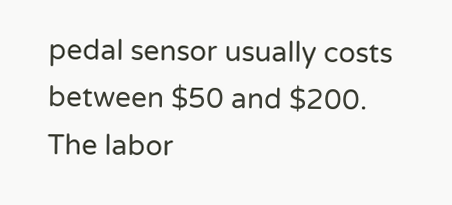pedal sensor usually costs between $50 and $200. The labor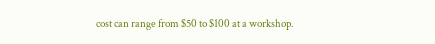cost can range from $50 to $100 at a workshop.